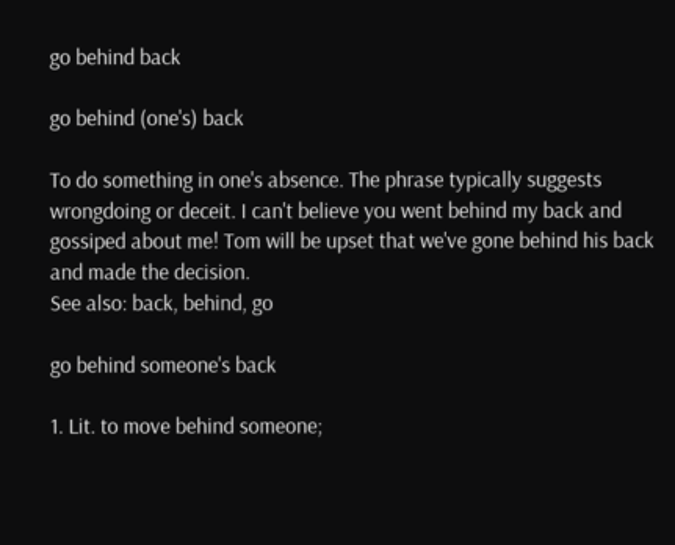go behind back

go behind (one's) back

To do something in one's absence. The phrase typically suggests wrongdoing or deceit. I can't believe you went behind my back and gossiped about me! Tom will be upset that we've gone behind his back and made the decision.
See also: back, behind, go

go behind someone's back

1. Lit. to move behind someone;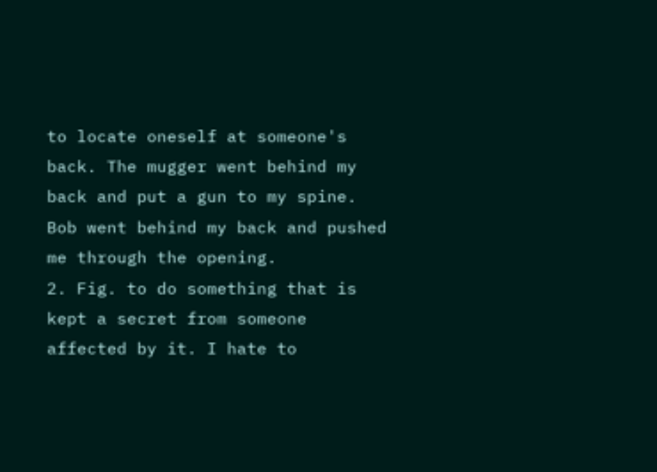to locate oneself at someone's back. The mugger went behind my back and put a gun to my spine. Bob went behind my back and pushed me through the opening.
2. Fig. to do something that is kept a secret from someone affected by it. I hate to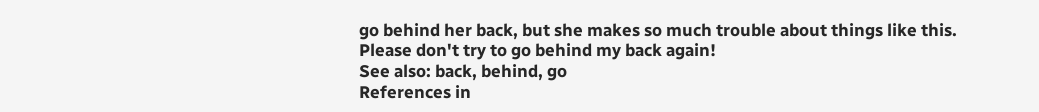go behind her back, but she makes so much trouble about things like this. Please don't try to go behind my back again!
See also: back, behind, go
References in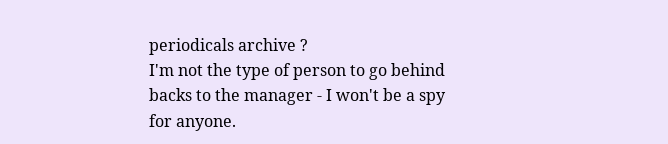periodicals archive ?
I'm not the type of person to go behind backs to the manager - I won't be a spy for anyone.